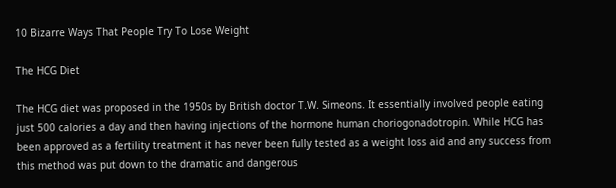10 Bizarre Ways That People Try To Lose Weight

The HCG Diet

The HCG diet was proposed in the 1950s by British doctor T.W. Simeons. It essentially involved people eating just 500 calories a day and then having injections of the hormone human choriogonadotropin. While HCG has been approved as a fertility treatment it has never been fully tested as a weight loss aid and any success from this method was put down to the dramatic and dangerous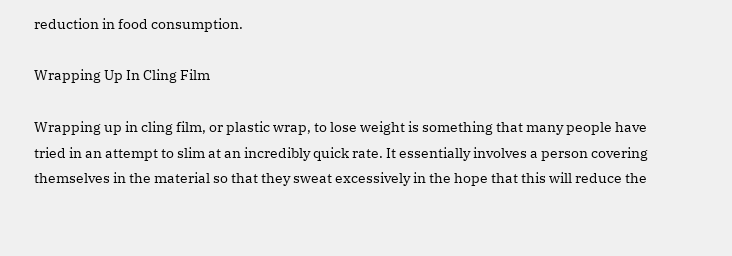reduction in food consumption.

Wrapping Up In Cling Film

Wrapping up in cling film, or plastic wrap, to lose weight is something that many people have tried in an attempt to slim at an incredibly quick rate. It essentially involves a person covering themselves in the material so that they sweat excessively in the hope that this will reduce the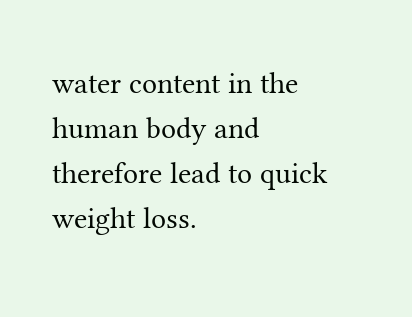water content in the human body and therefore lead to quick weight loss.